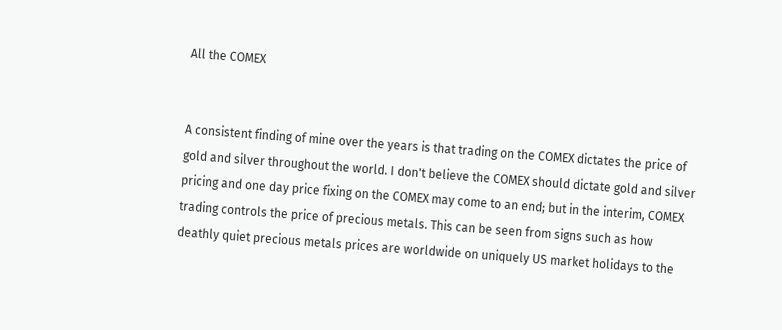All the COMEX


A consistent finding of mine over the years is that trading on the COMEX dictates the price of gold and silver throughout the world. I don't believe the COMEX should dictate gold and silver pricing and one day price fixing on the COMEX may come to an end; but in the interim, COMEX trading controls the price of precious metals. This can be seen from signs such as how deathly quiet precious metals prices are worldwide on uniquely US market holidays to the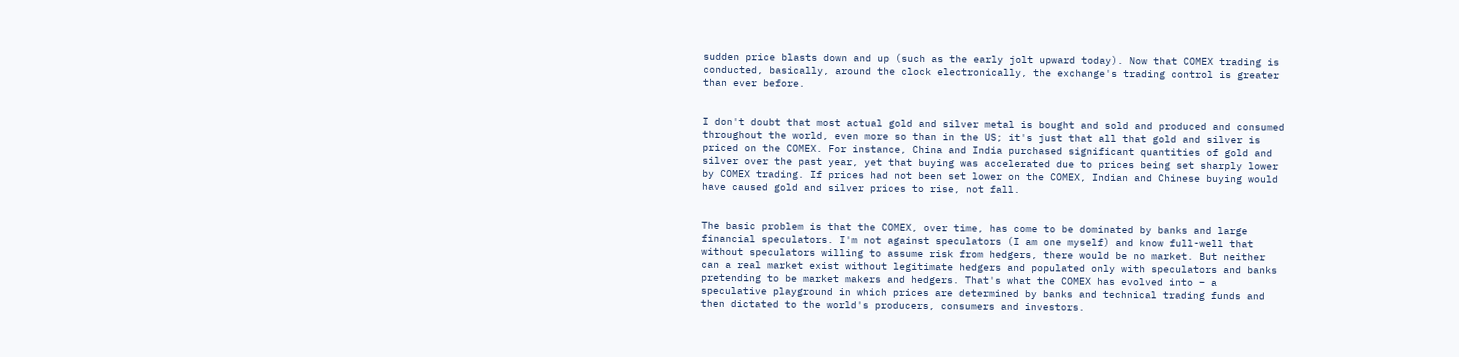sudden price blasts down and up (such as the early jolt upward today). Now that COMEX trading is conducted, basically, around the clock electronically, the exchange's trading control is greater than ever before.


I don't doubt that most actual gold and silver metal is bought and sold and produced and consumed throughout the world, even more so than in the US; it's just that all that gold and silver is priced on the COMEX. For instance, China and India purchased significant quantities of gold and silver over the past year, yet that buying was accelerated due to prices being set sharply lower by COMEX trading. If prices had not been set lower on the COMEX, Indian and Chinese buying would have caused gold and silver prices to rise, not fall.


The basic problem is that the COMEX, over time, has come to be dominated by banks and large financial speculators. I'm not against speculators (I am one myself) and know full-well that without speculators willing to assume risk from hedgers, there would be no market. But neither can a real market exist without legitimate hedgers and populated only with speculators and banks pretending to be market makers and hedgers. That's what the COMEX has evolved into – a speculative playground in which prices are determined by banks and technical trading funds and then dictated to the world's producers, consumers and investors.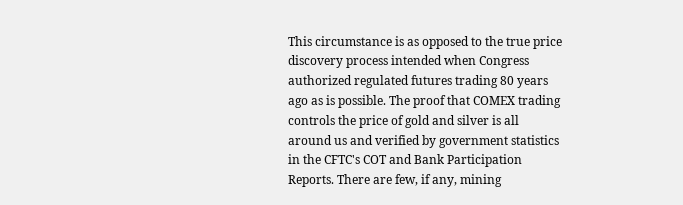This circumstance is as opposed to the true price discovery process intended when Congress authorized regulated futures trading 80 years ago as is possible. The proof that COMEX trading controls the price of gold and silver is all around us and verified by government statistics in the CFTC's COT and Bank Participation Reports. There are few, if any, mining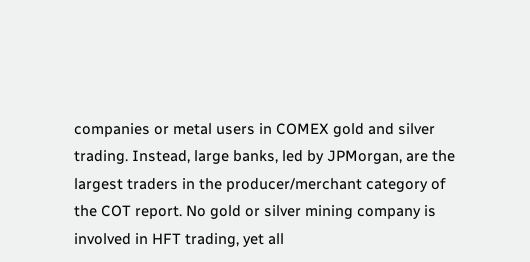companies or metal users in COMEX gold and silver trading. Instead, large banks, led by JPMorgan, are the largest traders in the producer/merchant category of the COT report. No gold or silver mining company is involved in HFT trading, yet all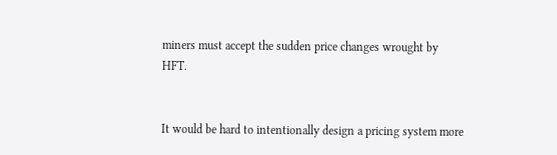miners must accept the sudden price changes wrought by HFT.


It would be hard to intentionally design a pricing system more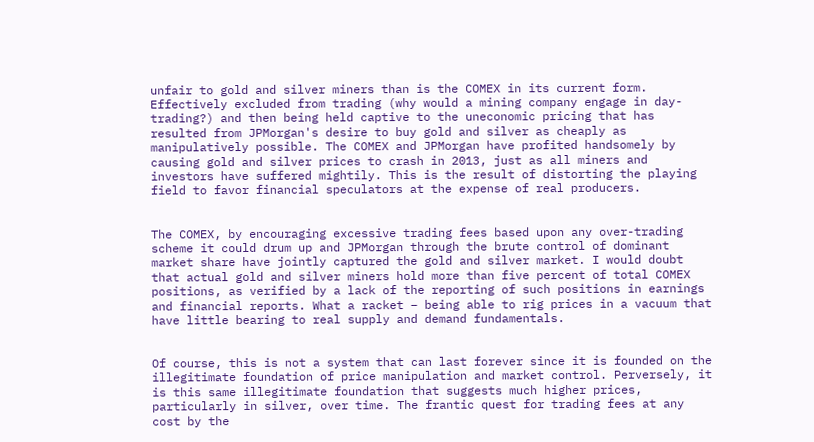unfair to gold and silver miners than is the COMEX in its current form. Effectively excluded from trading (why would a mining company engage in day-trading?) and then being held captive to the uneconomic pricing that has resulted from JPMorgan's desire to buy gold and silver as cheaply as manipulatively possible. The COMEX and JPMorgan have profited handsomely by causing gold and silver prices to crash in 2013, just as all miners and investors have suffered mightily. This is the result of distorting the playing field to favor financial speculators at the expense of real producers.


The COMEX, by encouraging excessive trading fees based upon any over-trading scheme it could drum up and JPMorgan through the brute control of dominant market share have jointly captured the gold and silver market. I would doubt that actual gold and silver miners hold more than five percent of total COMEX positions, as verified by a lack of the reporting of such positions in earnings and financial reports. What a racket – being able to rig prices in a vacuum that have little bearing to real supply and demand fundamentals.


Of course, this is not a system that can last forever since it is founded on the illegitimate foundation of price manipulation and market control. Perversely, it is this same illegitimate foundation that suggests much higher prices, particularly in silver, over time. The frantic quest for trading fees at any cost by the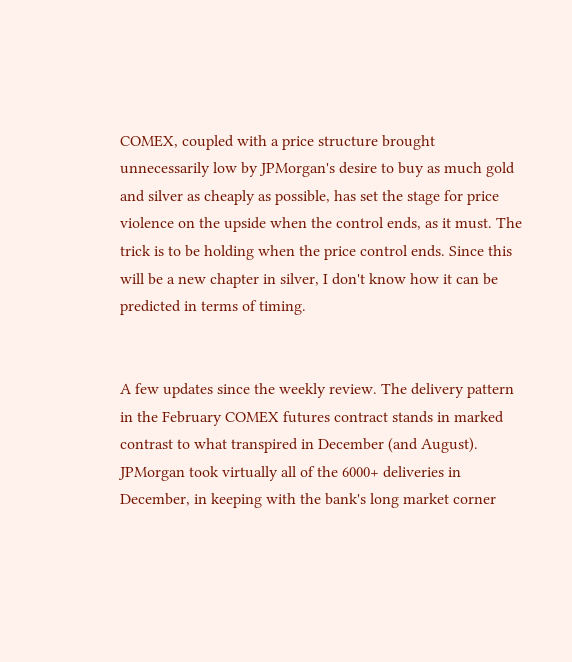COMEX, coupled with a price structure brought unnecessarily low by JPMorgan's desire to buy as much gold and silver as cheaply as possible, has set the stage for price violence on the upside when the control ends, as it must. The trick is to be holding when the price control ends. Since this will be a new chapter in silver, I don't know how it can be predicted in terms of timing.


A few updates since the weekly review. The delivery pattern in the February COMEX futures contract stands in marked contrast to what transpired in December (and August). JPMorgan took virtually all of the 6000+ deliveries in December, in keeping with the bank's long market corner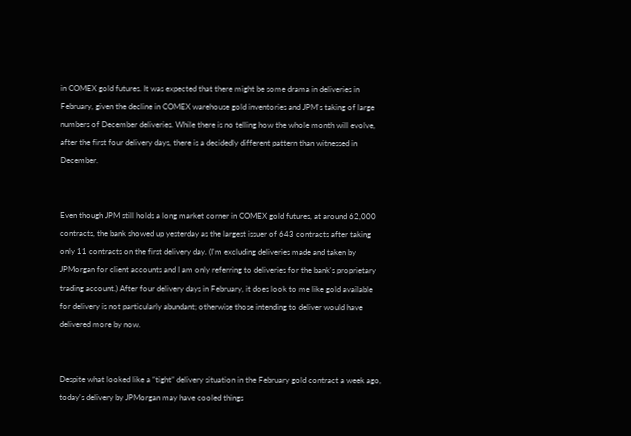in COMEX gold futures. It was expected that there might be some drama in deliveries in February, given the decline in COMEX warehouse gold inventories and JPM's taking of large numbers of December deliveries. While there is no telling how the whole month will evolve, after the first four delivery days, there is a decidedly different pattern than witnessed in December.


Even though JPM still holds a long market corner in COMEX gold futures, at around 62,000 contracts, the bank showed up yesterday as the largest issuer of 643 contracts after taking only 11 contracts on the first delivery day. (I'm excluding deliveries made and taken by JPMorgan for client accounts and I am only referring to deliveries for the bank's proprietary trading account.) After four delivery days in February, it does look to me like gold available for delivery is not particularly abundant; otherwise those intending to deliver would have delivered more by now.


Despite what looked like a “tight” delivery situation in the February gold contract a week ago, today's delivery by JPMorgan may have cooled things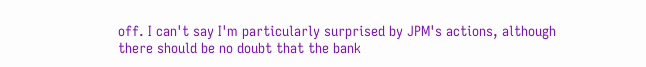off. I can't say I'm particularly surprised by JPM's actions, although there should be no doubt that the bank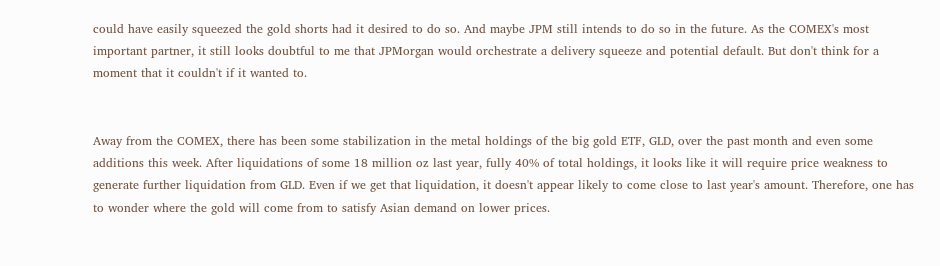could have easily squeezed the gold shorts had it desired to do so. And maybe JPM still intends to do so in the future. As the COMEX's most important partner, it still looks doubtful to me that JPMorgan would orchestrate a delivery squeeze and potential default. But don't think for a moment that it couldn't if it wanted to.


Away from the COMEX, there has been some stabilization in the metal holdings of the big gold ETF, GLD, over the past month and even some additions this week. After liquidations of some 18 million oz last year, fully 40% of total holdings, it looks like it will require price weakness to generate further liquidation from GLD. Even if we get that liquidation, it doesn't appear likely to come close to last year's amount. Therefore, one has to wonder where the gold will come from to satisfy Asian demand on lower prices.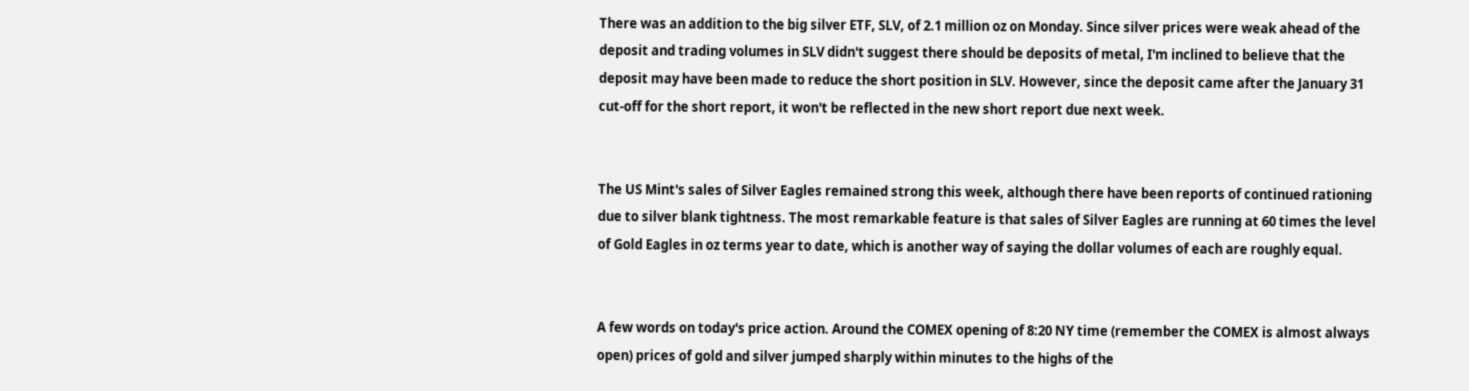There was an addition to the big silver ETF, SLV, of 2.1 million oz on Monday. Since silver prices were weak ahead of the deposit and trading volumes in SLV didn't suggest there should be deposits of metal, I'm inclined to believe that the deposit may have been made to reduce the short position in SLV. However, since the deposit came after the January 31 cut-off for the short report, it won't be reflected in the new short report due next week.


The US Mint's sales of Silver Eagles remained strong this week, although there have been reports of continued rationing due to silver blank tightness. The most remarkable feature is that sales of Silver Eagles are running at 60 times the level of Gold Eagles in oz terms year to date, which is another way of saying the dollar volumes of each are roughly equal.


A few words on today's price action. Around the COMEX opening of 8:20 NY time (remember the COMEX is almost always open) prices of gold and silver jumped sharply within minutes to the highs of the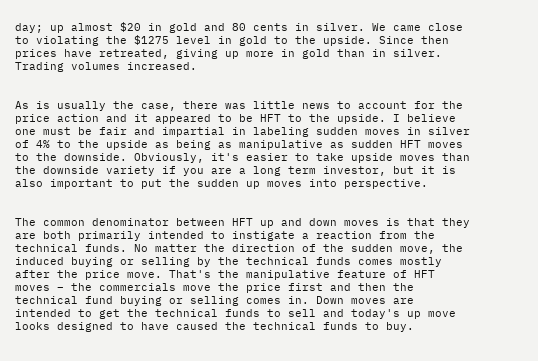day; up almost $20 in gold and 80 cents in silver. We came close to violating the $1275 level in gold to the upside. Since then prices have retreated, giving up more in gold than in silver. Trading volumes increased.


As is usually the case, there was little news to account for the price action and it appeared to be HFT to the upside. I believe one must be fair and impartial in labeling sudden moves in silver of 4% to the upside as being as manipulative as sudden HFT moves to the downside. Obviously, it's easier to take upside moves than the downside variety if you are a long term investor, but it is also important to put the sudden up moves into perspective.


The common denominator between HFT up and down moves is that they are both primarily intended to instigate a reaction from the technical funds. No matter the direction of the sudden move, the induced buying or selling by the technical funds comes mostly after the price move. That's the manipulative feature of HFT moves – the commercials move the price first and then the technical fund buying or selling comes in. Down moves are intended to get the technical funds to sell and today's up move looks designed to have caused the technical funds to buy.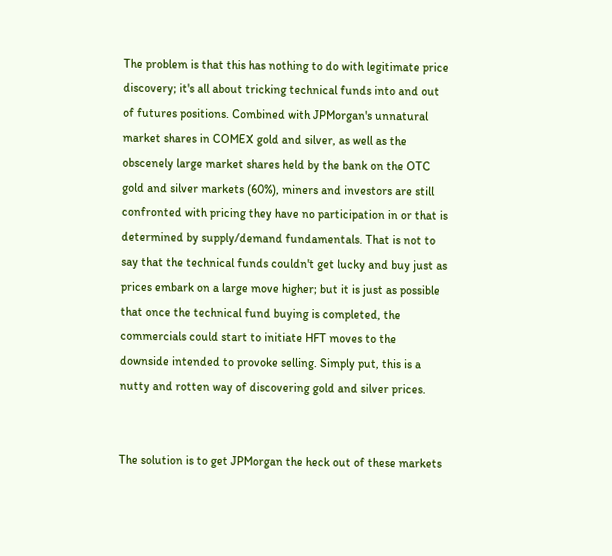The problem is that this has nothing to do with legitimate price discovery; it's all about tricking technical funds into and out of futures positions. Combined with JPMorgan's unnatural market shares in COMEX gold and silver, as well as the obscenely large market shares held by the bank on the OTC gold and silver markets (60%), miners and investors are still confronted with pricing they have no participation in or that is determined by supply/demand fundamentals. That is not to say that the technical funds couldn't get lucky and buy just as prices embark on a large move higher; but it is just as possible that once the technical fund buying is completed, the commercials could start to initiate HFT moves to the downside intended to provoke selling. Simply put, this is a nutty and rotten way of discovering gold and silver prices.


The solution is to get JPMorgan the heck out of these markets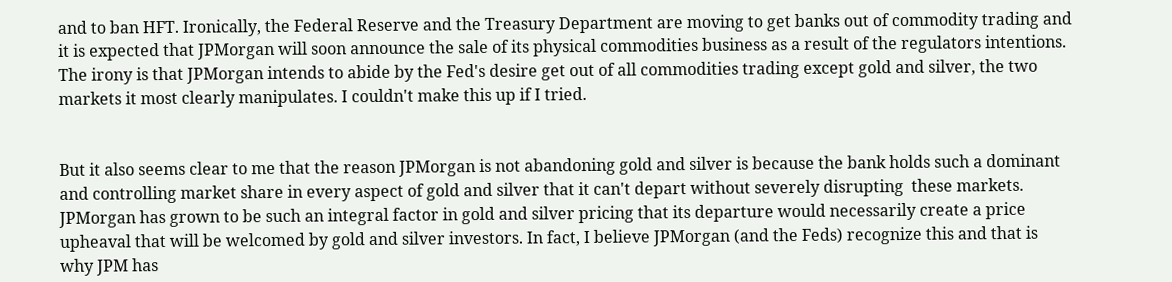and to ban HFT. Ironically, the Federal Reserve and the Treasury Department are moving to get banks out of commodity trading and it is expected that JPMorgan will soon announce the sale of its physical commodities business as a result of the regulators intentions. The irony is that JPMorgan intends to abide by the Fed's desire get out of all commodities trading except gold and silver, the two markets it most clearly manipulates. I couldn't make this up if I tried.


But it also seems clear to me that the reason JPMorgan is not abandoning gold and silver is because the bank holds such a dominant and controlling market share in every aspect of gold and silver that it can't depart without severely disrupting  these markets. JPMorgan has grown to be such an integral factor in gold and silver pricing that its departure would necessarily create a price upheaval that will be welcomed by gold and silver investors. In fact, I believe JPMorgan (and the Feds) recognize this and that is why JPM has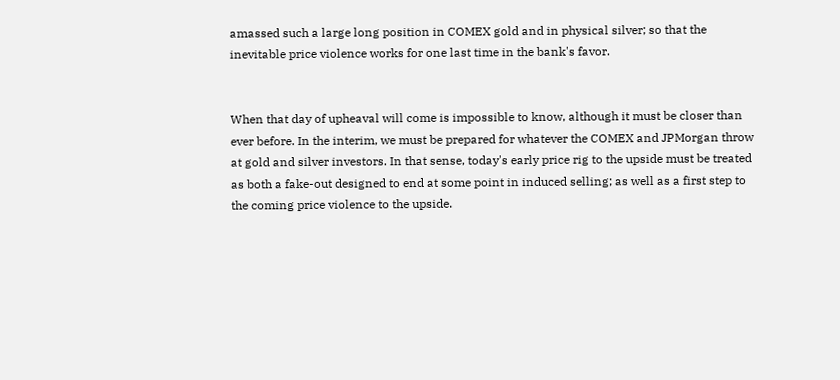amassed such a large long position in COMEX gold and in physical silver; so that the inevitable price violence works for one last time in the bank's favor.


When that day of upheaval will come is impossible to know, although it must be closer than ever before. In the interim, we must be prepared for whatever the COMEX and JPMorgan throw at gold and silver investors. In that sense, today's early price rig to the upside must be treated as both a fake-out designed to end at some point in induced selling; as well as a first step to the coming price violence to the upside.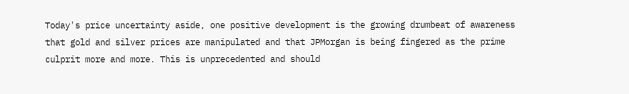Today's price uncertainty aside, one positive development is the growing drumbeat of awareness that gold and silver prices are manipulated and that JPMorgan is being fingered as the prime culprit more and more. This is unprecedented and should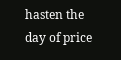hasten the day of price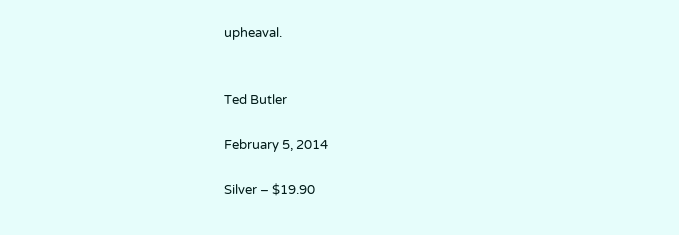upheaval.


Ted Butler

February 5, 2014

Silver – $19.90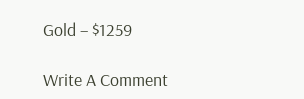Gold – $1259

Write A Comment